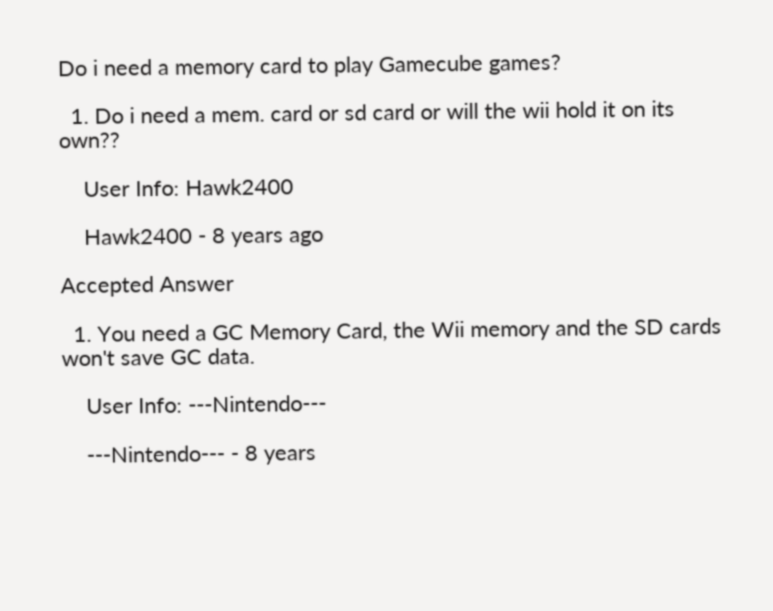Do i need a memory card to play Gamecube games?

  1. Do i need a mem. card or sd card or will the wii hold it on its own??

    User Info: Hawk2400

    Hawk2400 - 8 years ago

Accepted Answer

  1. You need a GC Memory Card, the Wii memory and the SD cards won't save GC data.

    User Info: ---Nintendo---

    ---Nintendo--- - 8 years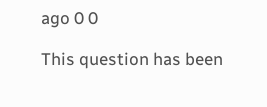ago 0 0

This question has been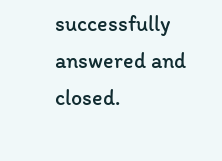successfully answered and closed.